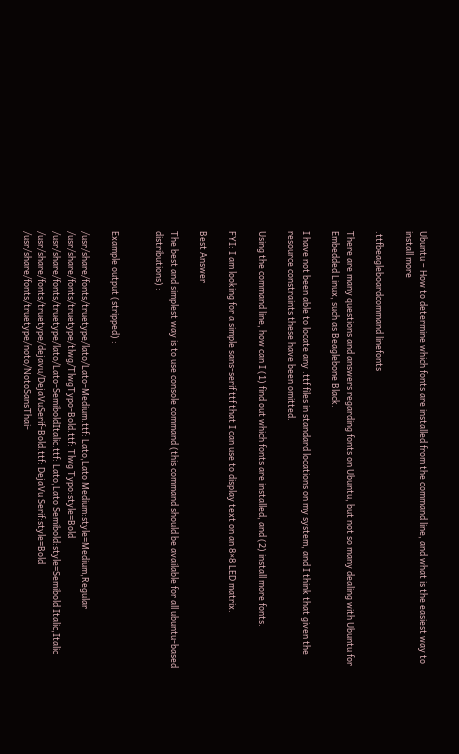Ubuntu – How to determine which fonts are installed from the command line, and what is the easiest way to install more

.ttfbeagleboardcommand linefonts

There are many questions and answers regarding fonts on Ubuntu, but not so many dealing with Ubuntu for Embedded Linux, such as Beaglebone Black.

I have not been able to locate any .ttf files in standard locations on my system, and I think that given the resource constraints these have been omitted.

Using the command line, how can I (1) find out which fonts are installed, and (2) install more fonts.

FYI: I am looking for a simple sans-serif ttf that I can use to display text on an 8×8 LED matrix.

Best Answer

The best and simplest way is to use console command (this command should be available for all ubuntu-based distributions) :


Example output (stripped) :

/usr/share/fonts/truetype/lato/Lato-Medium.ttf: Lato,Lato Medium:style=Medium,Regular
/usr/share/fonts/truetype/tlwg/TlwgTypo-Bold.ttf: Tlwg Typo:style=Bold
/usr/share/fonts/truetype/lato/Lato-SemiboldItalic.ttf: Lato,Lato Semibold:style=Semibold Italic,Italic
/usr/share/fonts/truetype/dejavu/DejaVuSerif-Bold.ttf: DejaVu Serif:style=Bold
/usr/share/fonts/truetype/noto/NotoSansThai-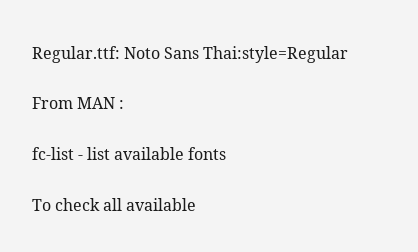Regular.ttf: Noto Sans Thai:style=Regular

From MAN :

fc-list - list available fonts

To check all available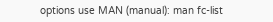options use MAN (manual): man fc-list